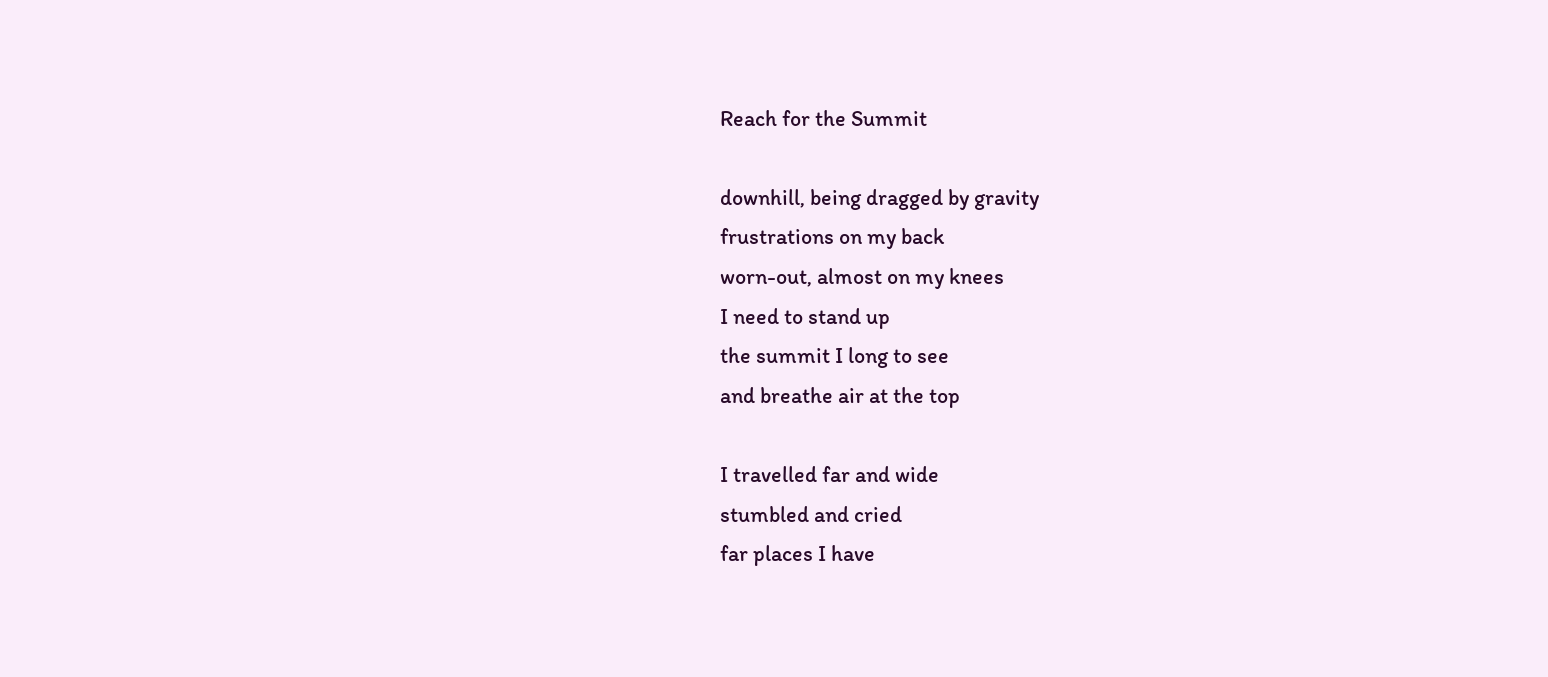Reach for the Summit

downhill, being dragged by gravity
frustrations on my back
worn-out, almost on my knees
I need to stand up
the summit I long to see
and breathe air at the top

I travelled far and wide
stumbled and cried
far places I have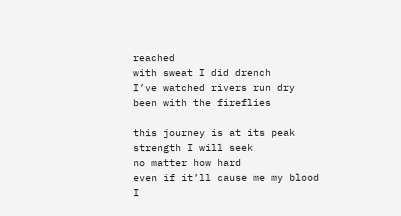reached
with sweat I did drench
I’ve watched rivers run dry
been with the fireflies

this journey is at its peak
strength I will seek
no matter how hard
even if it’ll cause me my blood
I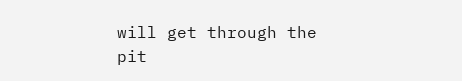will get through the pit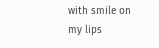with smile on my lips